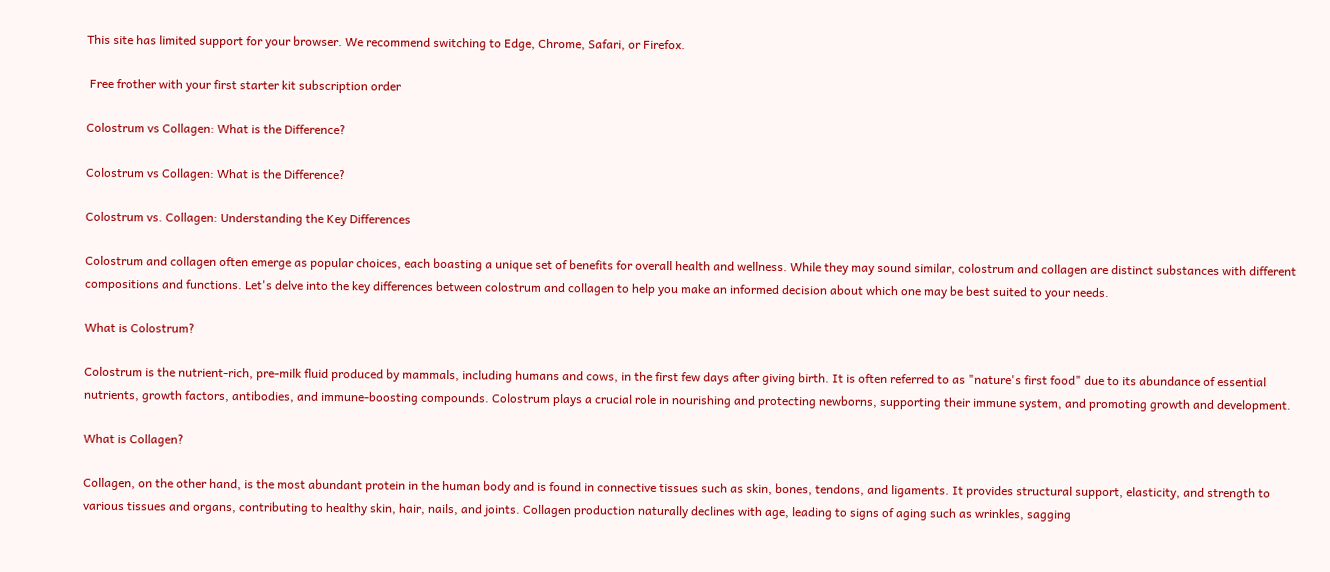This site has limited support for your browser. We recommend switching to Edge, Chrome, Safari, or Firefox.

 Free frother with your first starter kit subscription order

Colostrum vs Collagen: What is the Difference?

Colostrum vs Collagen: What is the Difference?

Colostrum vs. Collagen: Understanding the Key Differences

Colostrum and collagen often emerge as popular choices, each boasting a unique set of benefits for overall health and wellness. While they may sound similar, colostrum and collagen are distinct substances with different compositions and functions. Let's delve into the key differences between colostrum and collagen to help you make an informed decision about which one may be best suited to your needs.

What is Colostrum?

Colostrum is the nutrient-rich, pre-milk fluid produced by mammals, including humans and cows, in the first few days after giving birth. It is often referred to as "nature's first food" due to its abundance of essential nutrients, growth factors, antibodies, and immune-boosting compounds. Colostrum plays a crucial role in nourishing and protecting newborns, supporting their immune system, and promoting growth and development.

What is Collagen?

Collagen, on the other hand, is the most abundant protein in the human body and is found in connective tissues such as skin, bones, tendons, and ligaments. It provides structural support, elasticity, and strength to various tissues and organs, contributing to healthy skin, hair, nails, and joints. Collagen production naturally declines with age, leading to signs of aging such as wrinkles, sagging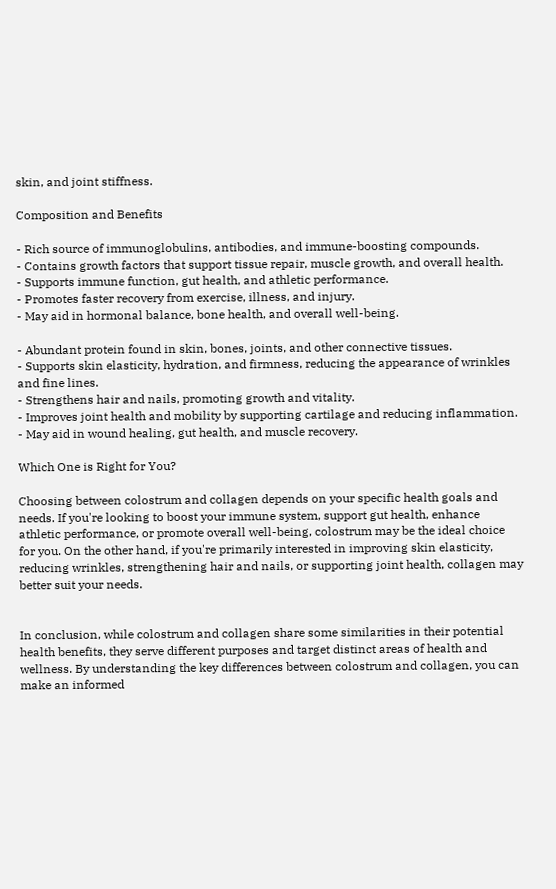skin, and joint stiffness.

Composition and Benefits

- Rich source of immunoglobulins, antibodies, and immune-boosting compounds.
- Contains growth factors that support tissue repair, muscle growth, and overall health.
- Supports immune function, gut health, and athletic performance.
- Promotes faster recovery from exercise, illness, and injury.
- May aid in hormonal balance, bone health, and overall well-being.

- Abundant protein found in skin, bones, joints, and other connective tissues.
- Supports skin elasticity, hydration, and firmness, reducing the appearance of wrinkles and fine lines.
- Strengthens hair and nails, promoting growth and vitality.
- Improves joint health and mobility by supporting cartilage and reducing inflammation.
- May aid in wound healing, gut health, and muscle recovery.

Which One is Right for You?

Choosing between colostrum and collagen depends on your specific health goals and needs. If you're looking to boost your immune system, support gut health, enhance athletic performance, or promote overall well-being, colostrum may be the ideal choice for you. On the other hand, if you're primarily interested in improving skin elasticity, reducing wrinkles, strengthening hair and nails, or supporting joint health, collagen may better suit your needs.


In conclusion, while colostrum and collagen share some similarities in their potential health benefits, they serve different purposes and target distinct areas of health and wellness. By understanding the key differences between colostrum and collagen, you can make an informed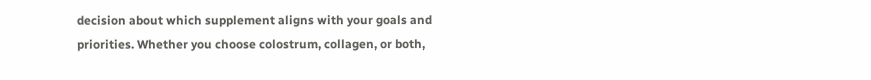decision about which supplement aligns with your goals and priorities. Whether you choose colostrum, collagen, or both,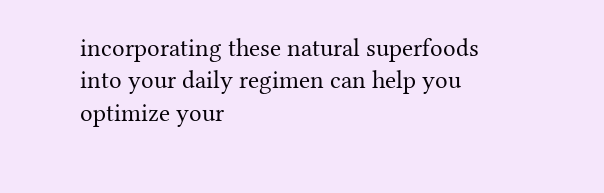incorporating these natural superfoods into your daily regimen can help you optimize your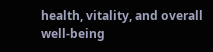health, vitality, and overall well-being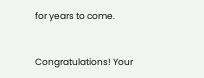for years to come.


Congratulations! Your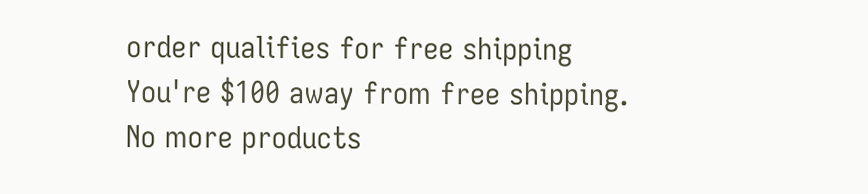order qualifies for free shipping You're $100 away from free shipping.
No more products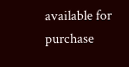available for purchase